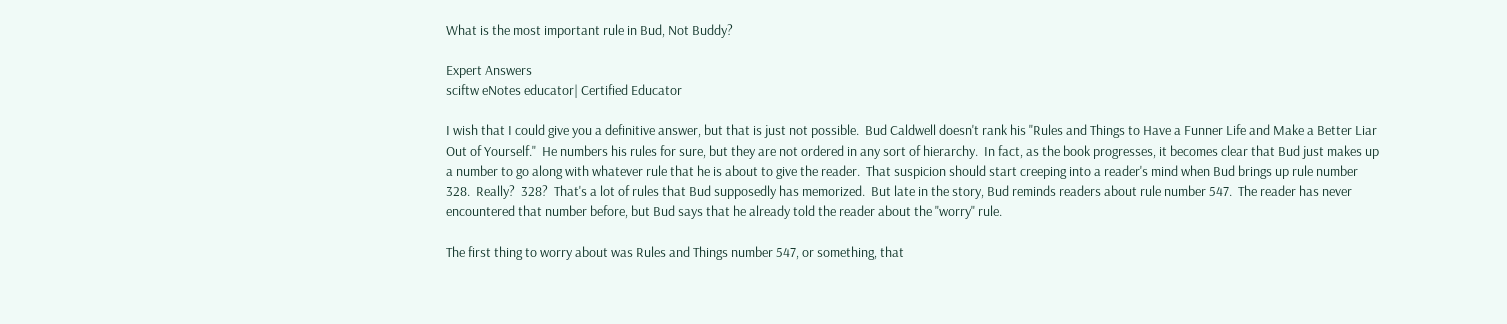What is the most important rule in Bud, Not Buddy?

Expert Answers
sciftw eNotes educator| Certified Educator

I wish that I could give you a definitive answer, but that is just not possible.  Bud Caldwell doesn't rank his "Rules and Things to Have a Funner Life and Make a Better Liar Out of Yourself."  He numbers his rules for sure, but they are not ordered in any sort of hierarchy.  In fact, as the book progresses, it becomes clear that Bud just makes up a number to go along with whatever rule that he is about to give the reader.  That suspicion should start creeping into a reader's mind when Bud brings up rule number 328.  Really?  328?  That's a lot of rules that Bud supposedly has memorized.  But late in the story, Bud reminds readers about rule number 547.  The reader has never encountered that number before, but Bud says that he already told the reader about the "worry" rule.

The first thing to worry about was Rules and Things number 547, or something, that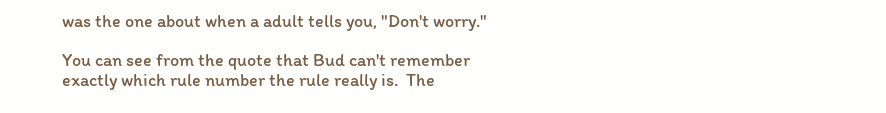was the one about when a adult tells you, "Don't worry."

You can see from the quote that Bud can't remember exactly which rule number the rule really is.  The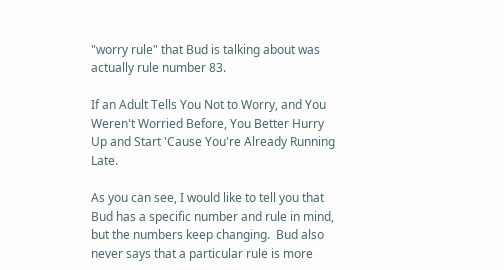"worry rule" that Bud is talking about was actually rule number 83.

If an Adult Tells You Not to Worry, and You Weren't Worried Before, You Better Hurry Up and Start 'Cause You're Already Running Late.

As you can see, I would like to tell you that Bud has a specific number and rule in mind, but the numbers keep changing.  Bud also never says that a particular rule is more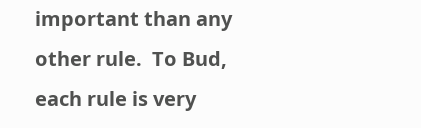important than any other rule.  To Bud, each rule is very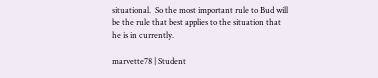situational.  So the most important rule to Bud will be the rule that best applies to the situation that he is in currently.

marvette78 | Student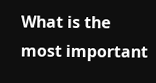What is the most important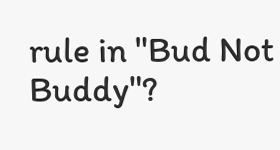rule in "Bud Not Buddy"?